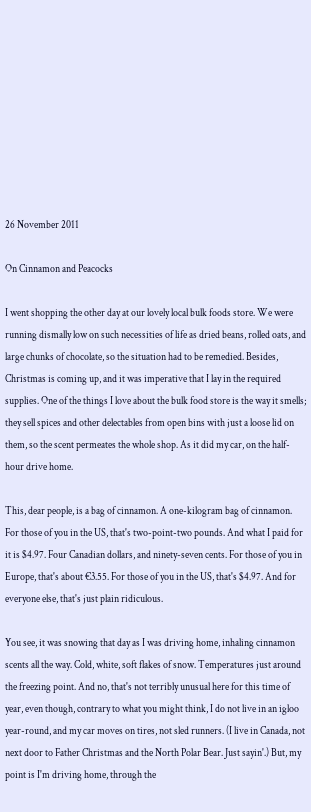26 November 2011

On Cinnamon and Peacocks

I went shopping the other day at our lovely local bulk foods store. We were running dismally low on such necessities of life as dried beans, rolled oats, and large chunks of chocolate, so the situation had to be remedied. Besides, Christmas is coming up, and it was imperative that I lay in the required supplies. One of the things I love about the bulk food store is the way it smells; they sell spices and other delectables from open bins with just a loose lid on them, so the scent permeates the whole shop. As it did my car, on the half-hour drive home.

This, dear people, is a bag of cinnamon. A one-kilogram bag of cinnamon. For those of you in the US, that's two-point-two pounds. And what I paid for it is $4.97. Four Canadian dollars, and ninety-seven cents. For those of you in Europe, that's about €3.55. For those of you in the US, that's $4.97. And for everyone else, that's just plain ridiculous.

You see, it was snowing that day as I was driving home, inhaling cinnamon scents all the way. Cold, white, soft flakes of snow. Temperatures just around the freezing point. And no, that's not terribly unusual here for this time of year, even though, contrary to what you might think, I do not live in an igloo year-round, and my car moves on tires, not sled runners. (I live in Canada, not next door to Father Christmas and the North Polar Bear. Just sayin'.) But, my point is I'm driving home, through the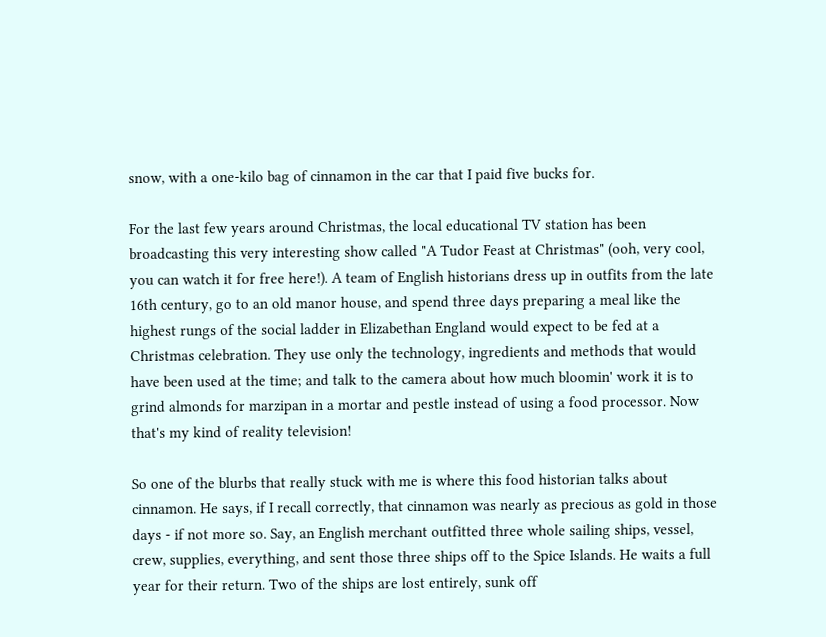snow, with a one-kilo bag of cinnamon in the car that I paid five bucks for.

For the last few years around Christmas, the local educational TV station has been broadcasting this very interesting show called "A Tudor Feast at Christmas" (ooh, very cool, you can watch it for free here!). A team of English historians dress up in outfits from the late 16th century, go to an old manor house, and spend three days preparing a meal like the highest rungs of the social ladder in Elizabethan England would expect to be fed at a Christmas celebration. They use only the technology, ingredients and methods that would have been used at the time; and talk to the camera about how much bloomin' work it is to grind almonds for marzipan in a mortar and pestle instead of using a food processor. Now that's my kind of reality television!

So one of the blurbs that really stuck with me is where this food historian talks about cinnamon. He says, if I recall correctly, that cinnamon was nearly as precious as gold in those days - if not more so. Say, an English merchant outfitted three whole sailing ships, vessel, crew, supplies, everything, and sent those three ships off to the Spice Islands. He waits a full year for their return. Two of the ships are lost entirely, sunk off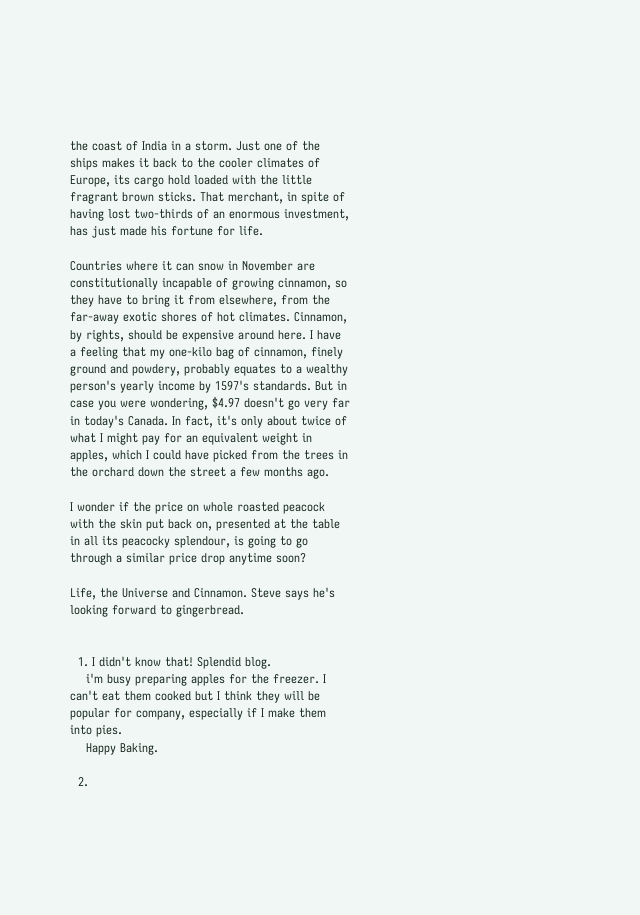the coast of India in a storm. Just one of the ships makes it back to the cooler climates of Europe, its cargo hold loaded with the little fragrant brown sticks. That merchant, in spite of having lost two-thirds of an enormous investment, has just made his fortune for life.

Countries where it can snow in November are constitutionally incapable of growing cinnamon, so they have to bring it from elsewhere, from the far-away exotic shores of hot climates. Cinnamon, by rights, should be expensive around here. I have a feeling that my one-kilo bag of cinnamon, finely ground and powdery, probably equates to a wealthy person's yearly income by 1597's standards. But in case you were wondering, $4.97 doesn't go very far in today's Canada. In fact, it's only about twice of what I might pay for an equivalent weight in apples, which I could have picked from the trees in the orchard down the street a few months ago.

I wonder if the price on whole roasted peacock with the skin put back on, presented at the table in all its peacocky splendour, is going to go through a similar price drop anytime soon?

Life, the Universe and Cinnamon. Steve says he's looking forward to gingerbread.


  1. I didn't know that! Splendid blog.
    i'm busy preparing apples for the freezer. I can't eat them cooked but I think they will be popular for company, especially if I make them into pies.
    Happy Baking.

  2.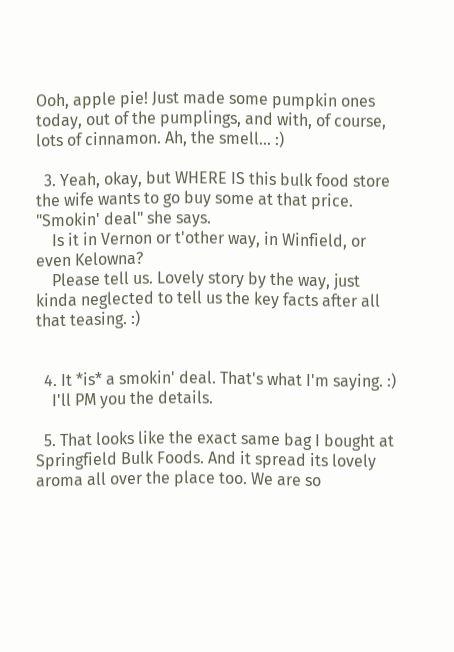Ooh, apple pie! Just made some pumpkin ones today, out of the pumplings, and with, of course, lots of cinnamon. Ah, the smell... :)

  3. Yeah, okay, but WHERE IS this bulk food store the wife wants to go buy some at that price. "Smokin' deal" she says.
    Is it in Vernon or t'other way, in Winfield, or even Kelowna?
    Please tell us. Lovely story by the way, just kinda neglected to tell us the key facts after all that teasing. :)


  4. It *is* a smokin' deal. That's what I'm saying. :)
    I'll PM you the details.

  5. That looks like the exact same bag I bought at Springfield Bulk Foods. And it spread its lovely aroma all over the place too. We are so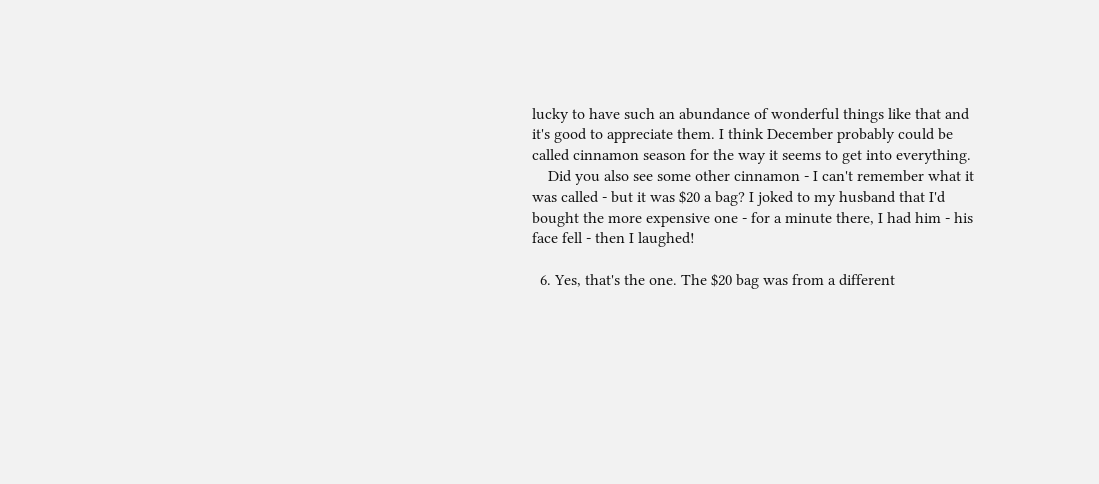lucky to have such an abundance of wonderful things like that and it's good to appreciate them. I think December probably could be called cinnamon season for the way it seems to get into everything.
    Did you also see some other cinnamon - I can't remember what it was called - but it was $20 a bag? I joked to my husband that I'd bought the more expensive one - for a minute there, I had him - his face fell - then I laughed!

  6. Yes, that's the one. The $20 bag was from a different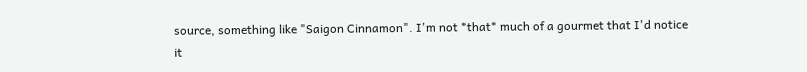source, something like "Saigon Cinnamon". I'm not *that* much of a gourmet that I'd notice it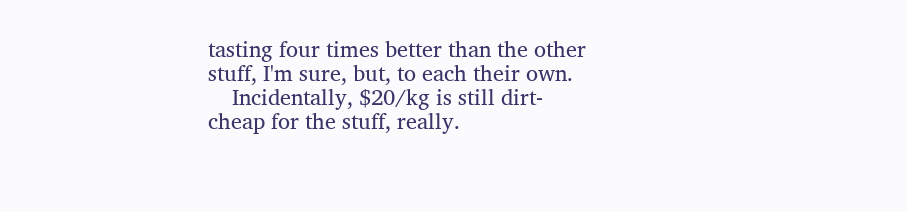tasting four times better than the other stuff, I'm sure, but, to each their own.
    Incidentally, $20/kg is still dirt-cheap for the stuff, really.